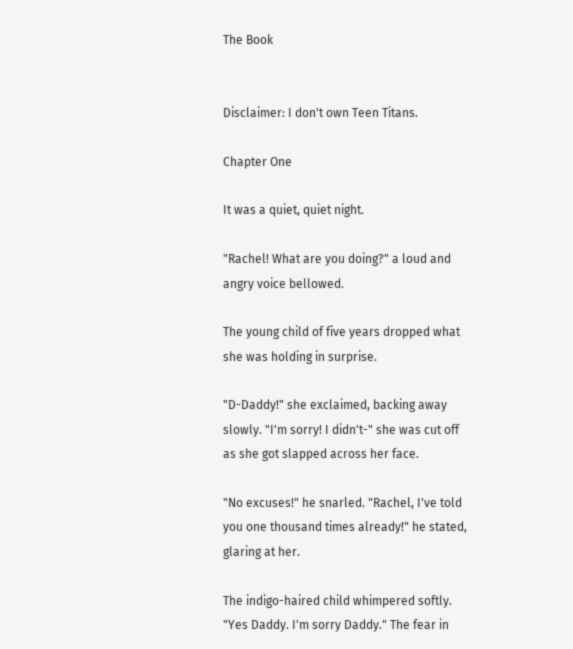The Book


Disclaimer: I don't own Teen Titans.

Chapter One

It was a quiet, quiet night.

"Rachel! What are you doing?" a loud and angry voice bellowed.

The young child of five years dropped what she was holding in surprise.

"D-Daddy!" she exclaimed, backing away slowly. "I'm sorry! I didn't-" she was cut off as she got slapped across her face.

"No excuses!" he snarled. "Rachel, I've told you one thousand times already!" he stated, glaring at her.

The indigo-haired child whimpered softly. "Yes Daddy. I'm sorry Daddy." The fear in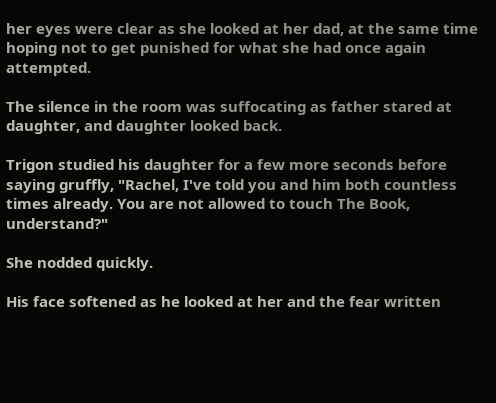her eyes were clear as she looked at her dad, at the same time hoping not to get punished for what she had once again attempted.

The silence in the room was suffocating as father stared at daughter, and daughter looked back.

Trigon studied his daughter for a few more seconds before saying gruffly, "Rachel, I've told you and him both countless times already. You are not allowed to touch The Book, understand?"

She nodded quickly.

His face softened as he looked at her and the fear written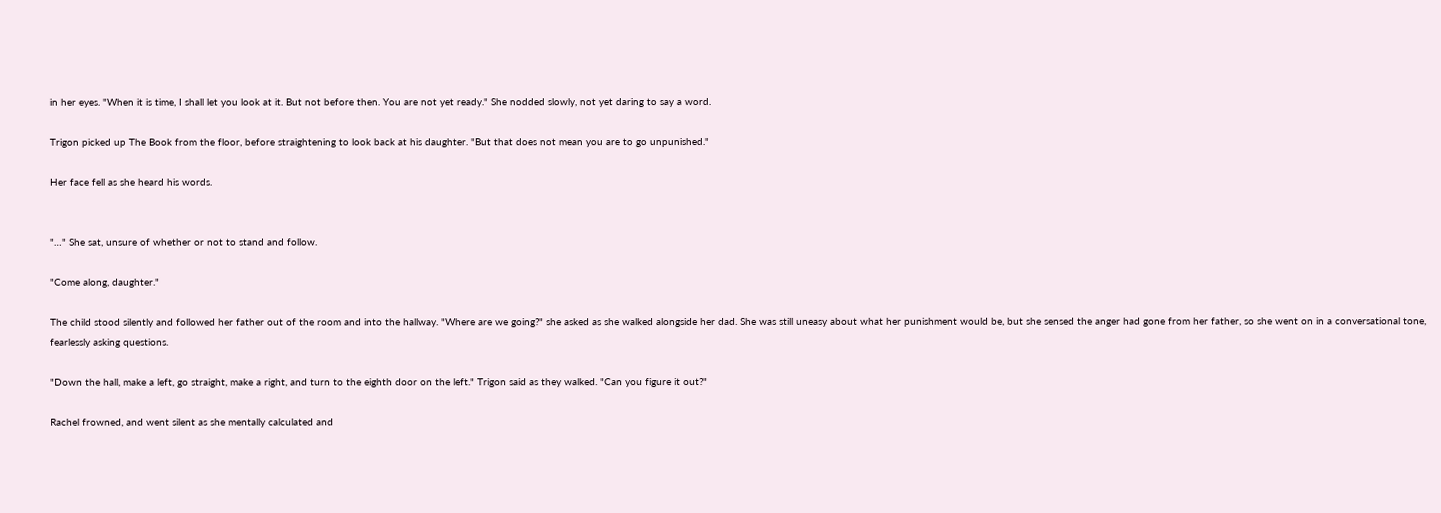in her eyes. "When it is time, I shall let you look at it. But not before then. You are not yet ready." She nodded slowly, not yet daring to say a word.

Trigon picked up The Book from the floor, before straightening to look back at his daughter. "But that does not mean you are to go unpunished."

Her face fell as she heard his words.


"…" She sat, unsure of whether or not to stand and follow.

"Come along, daughter."

The child stood silently and followed her father out of the room and into the hallway. "Where are we going?" she asked as she walked alongside her dad. She was still uneasy about what her punishment would be, but she sensed the anger had gone from her father, so she went on in a conversational tone, fearlessly asking questions.

"Down the hall, make a left, go straight, make a right, and turn to the eighth door on the left." Trigon said as they walked. "Can you figure it out?"

Rachel frowned, and went silent as she mentally calculated and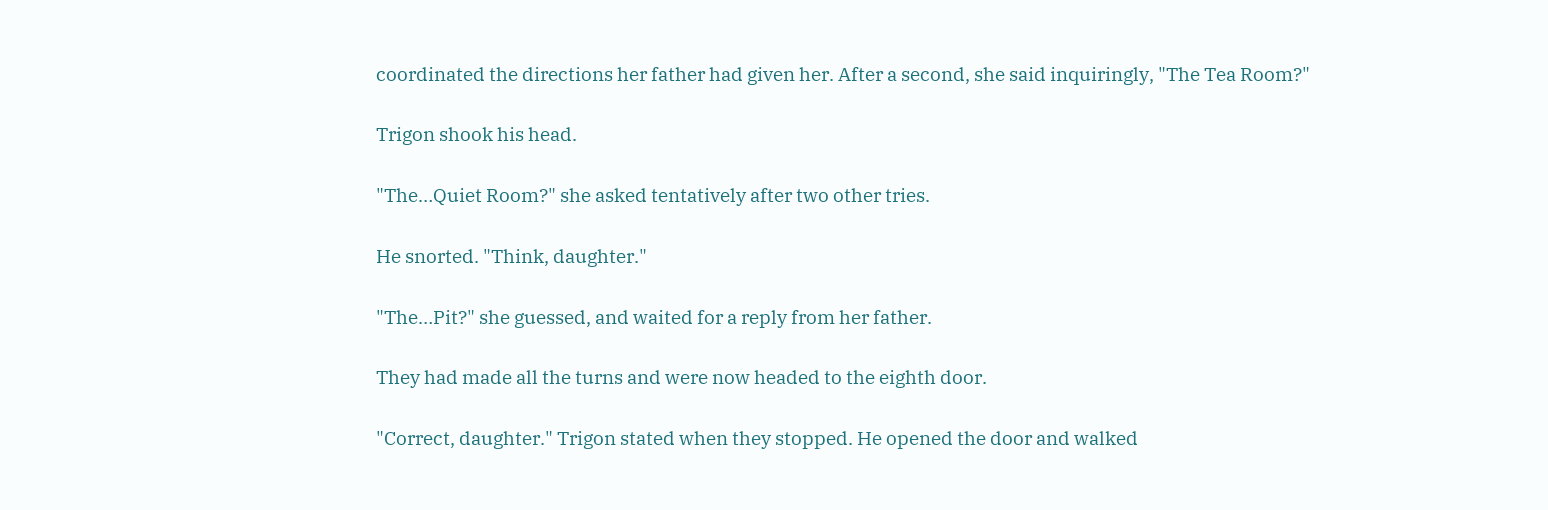coordinated the directions her father had given her. After a second, she said inquiringly, "The Tea Room?"

Trigon shook his head.

"The…Quiet Room?" she asked tentatively after two other tries.

He snorted. "Think, daughter."

"The…Pit?" she guessed, and waited for a reply from her father.

They had made all the turns and were now headed to the eighth door.

"Correct, daughter." Trigon stated when they stopped. He opened the door and walked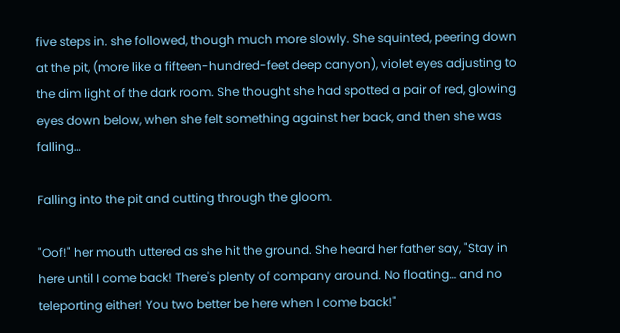five steps in. she followed, though much more slowly. She squinted, peering down at the pit, (more like a fifteen-hundred-feet deep canyon), violet eyes adjusting to the dim light of the dark room. She thought she had spotted a pair of red, glowing eyes down below, when she felt something against her back, and then she was falling…

Falling into the pit and cutting through the gloom.

"Oof!" her mouth uttered as she hit the ground. She heard her father say, "Stay in here until I come back! There's plenty of company around. No floating… and no teleporting either! You two better be here when I come back!"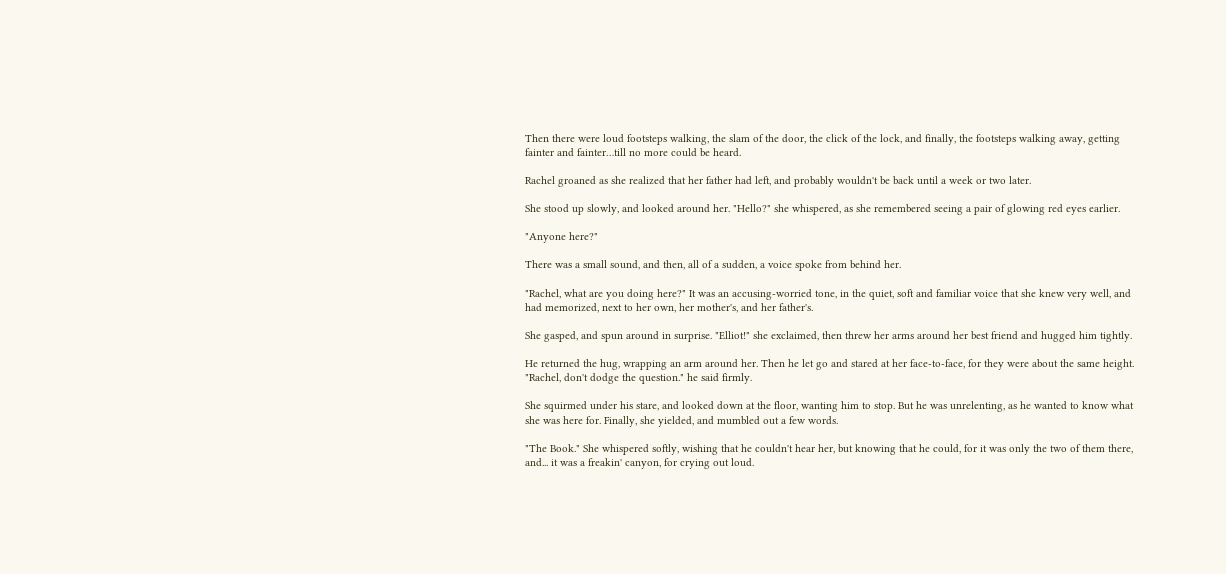Then there were loud footsteps walking, the slam of the door, the click of the lock, and finally, the footsteps walking away, getting fainter and fainter…till no more could be heard.

Rachel groaned as she realized that her father had left, and probably wouldn't be back until a week or two later.

She stood up slowly, and looked around her. "Hello?" she whispered, as she remembered seeing a pair of glowing red eyes earlier.

"Anyone here?"

There was a small sound, and then, all of a sudden, a voice spoke from behind her.

"Rachel, what are you doing here?" It was an accusing-worried tone, in the quiet, soft and familiar voice that she knew very well, and had memorized, next to her own, her mother's, and her father's.

She gasped, and spun around in surprise. "Elliot!" she exclaimed, then threw her arms around her best friend and hugged him tightly.

He returned the hug, wrapping an arm around her. Then he let go and stared at her face-to-face, for they were about the same height. "Rachel, don't dodge the question." he said firmly.

She squirmed under his stare, and looked down at the floor, wanting him to stop. But he was unrelenting, as he wanted to know what she was here for. Finally, she yielded, and mumbled out a few words.

"The Book." She whispered softly, wishing that he couldn't hear her, but knowing that he could, for it was only the two of them there, and... it was a freakin' canyon, for crying out loud.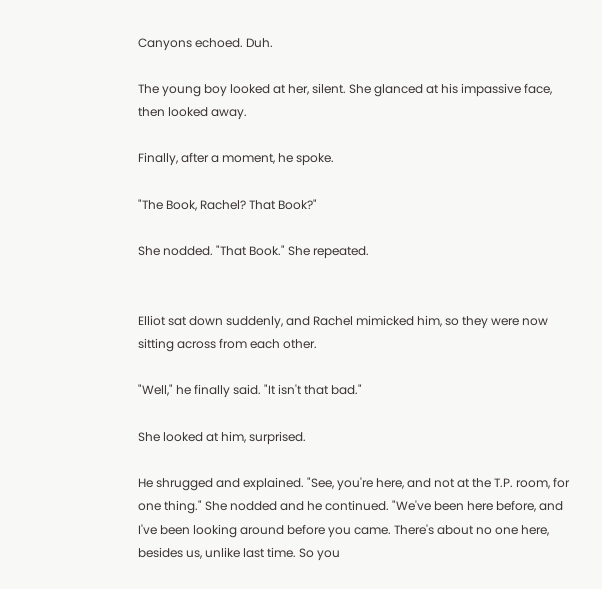Canyons echoed. Duh.

The young boy looked at her, silent. She glanced at his impassive face, then looked away.

Finally, after a moment, he spoke.

"The Book, Rachel? That Book?"

She nodded. "That Book." She repeated.


Elliot sat down suddenly, and Rachel mimicked him, so they were now sitting across from each other.

"Well," he finally said. "It isn't that bad."

She looked at him, surprised.

He shrugged and explained. "See, you're here, and not at the T.P. room, for one thing." She nodded and he continued. "We've been here before, and I've been looking around before you came. There's about no one here, besides us, unlike last time. So you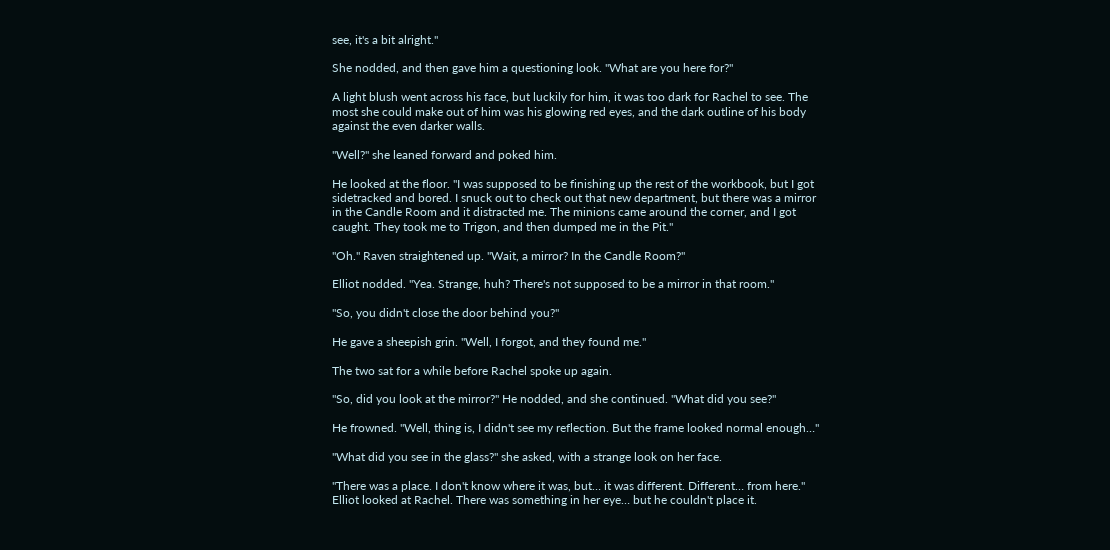see, it's a bit alright."

She nodded, and then gave him a questioning look. "What are you here for?"

A light blush went across his face, but luckily for him, it was too dark for Rachel to see. The most she could make out of him was his glowing red eyes, and the dark outline of his body against the even darker walls.

"Well?" she leaned forward and poked him.

He looked at the floor. "I was supposed to be finishing up the rest of the workbook, but I got sidetracked and bored. I snuck out to check out that new department, but there was a mirror in the Candle Room and it distracted me. The minions came around the corner, and I got caught. They took me to Trigon, and then dumped me in the Pit."

"Oh." Raven straightened up. "Wait, a mirror? In the Candle Room?"

Elliot nodded. "Yea. Strange, huh? There's not supposed to be a mirror in that room."

"So, you didn't close the door behind you?"

He gave a sheepish grin. "Well, I forgot, and they found me."

The two sat for a while before Rachel spoke up again.

"So, did you look at the mirror?" He nodded, and she continued. "What did you see?"

He frowned. "Well, thing is, I didn't see my reflection. But the frame looked normal enough…"

"What did you see in the glass?" she asked, with a strange look on her face.

"There was a place. I don't know where it was, but… it was different. Different… from here." Elliot looked at Rachel. There was something in her eye… but he couldn't place it.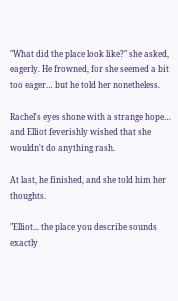"What did the place look like?" she asked, eagerly. He frowned, for she seemed a bit too eager… but he told her nonetheless.

Rachel's eyes shone with a strange hope… and Elliot feverishly wished that she wouldn't do anything rash.

At last, he finished, and she told him her thoughts.

"Elliot... the place you describe sounds exactly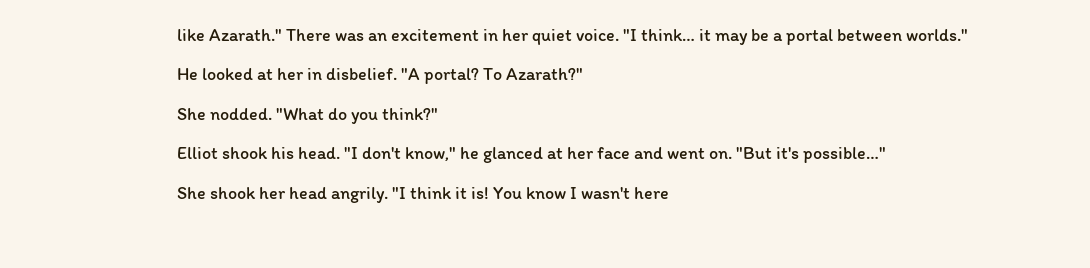like Azarath." There was an excitement in her quiet voice. "I think… it may be a portal between worlds."

He looked at her in disbelief. "A portal? To Azarath?"

She nodded. "What do you think?"

Elliot shook his head. "I don't know," he glanced at her face and went on. "But it's possible…"

She shook her head angrily. "I think it is! You know I wasn't here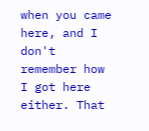when you came here, and I don't remember how I got here either. That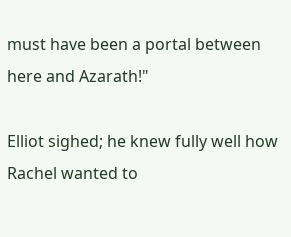must have been a portal between here and Azarath!"

Elliot sighed; he knew fully well how Rachel wanted to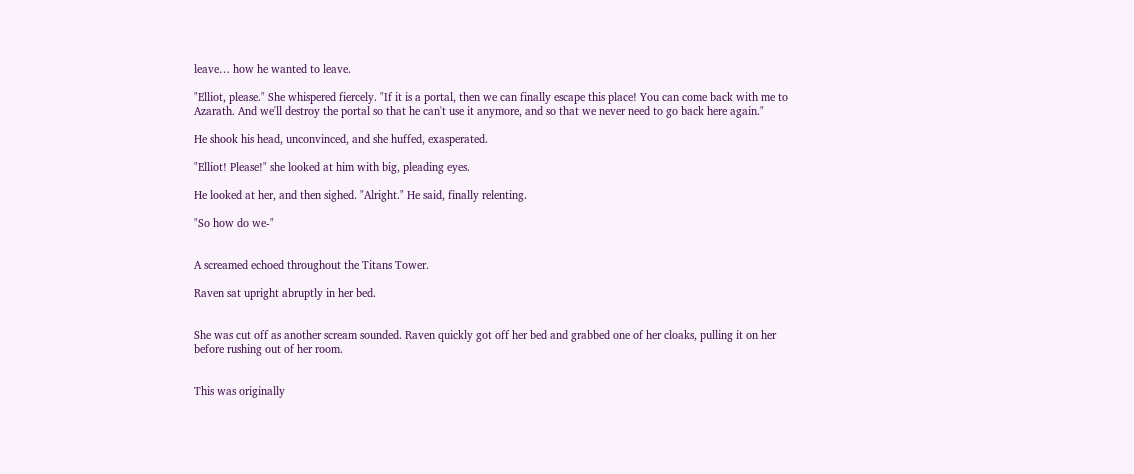leave… how he wanted to leave.

"Elliot, please." She whispered fiercely. "If it is a portal, then we can finally escape this place! You can come back with me to Azarath. And we'll destroy the portal so that he can't use it anymore, and so that we never need to go back here again."

He shook his head, unconvinced, and she huffed, exasperated.

"Elliot! Please!" she looked at him with big, pleading eyes.

He looked at her, and then sighed. "Alright." He said, finally relenting.

"So how do we-"


A screamed echoed throughout the Titans Tower.

Raven sat upright abruptly in her bed.


She was cut off as another scream sounded. Raven quickly got off her bed and grabbed one of her cloaks, pulling it on her before rushing out of her room.


This was originally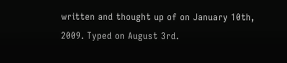written and thought up of on January 10th, 2009. Typed on August 3rd.